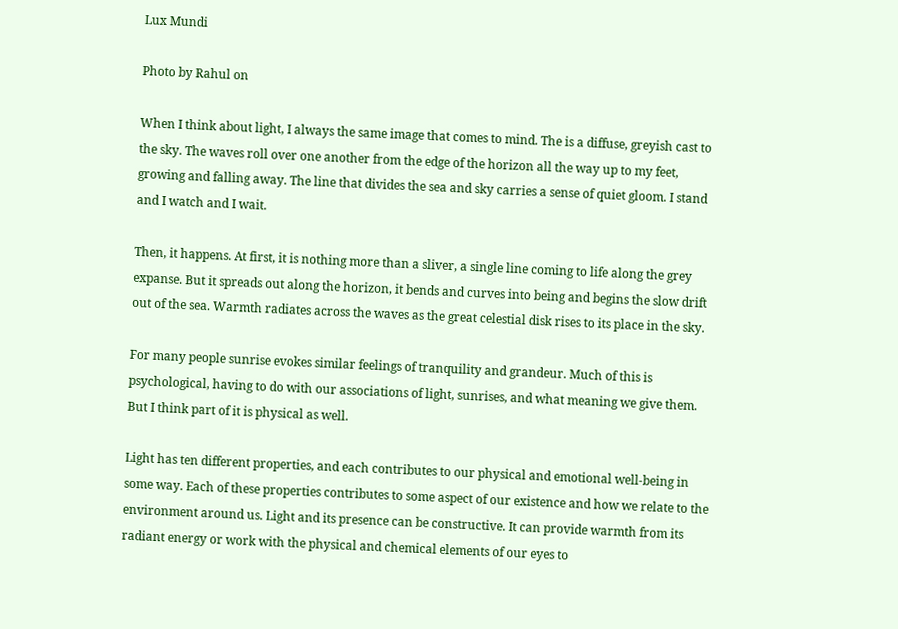Lux Mundi

Photo by Rahul on

When I think about light, I always the same image that comes to mind. The is a diffuse, greyish cast to the sky. The waves roll over one another from the edge of the horizon all the way up to my feet, growing and falling away. The line that divides the sea and sky carries a sense of quiet gloom. I stand and I watch and I wait.

Then, it happens. At first, it is nothing more than a sliver, a single line coming to life along the grey expanse. But it spreads out along the horizon, it bends and curves into being and begins the slow drift out of the sea. Warmth radiates across the waves as the great celestial disk rises to its place in the sky.

For many people sunrise evokes similar feelings of tranquility and grandeur. Much of this is psychological, having to do with our associations of light, sunrises, and what meaning we give them. But I think part of it is physical as well.

Light has ten different properties, and each contributes to our physical and emotional well-being in some way. Each of these properties contributes to some aspect of our existence and how we relate to the environment around us. Light and its presence can be constructive. It can provide warmth from its radiant energy or work with the physical and chemical elements of our eyes to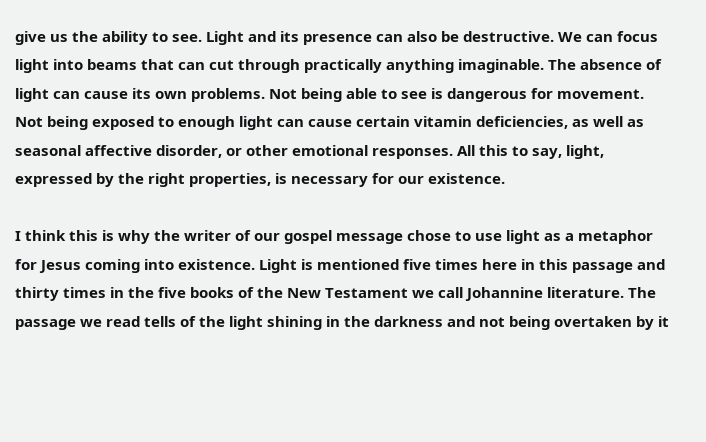give us the ability to see. Light and its presence can also be destructive. We can focus light into beams that can cut through practically anything imaginable. The absence of light can cause its own problems. Not being able to see is dangerous for movement. Not being exposed to enough light can cause certain vitamin deficiencies, as well as seasonal affective disorder, or other emotional responses. All this to say, light, expressed by the right properties, is necessary for our existence.

I think this is why the writer of our gospel message chose to use light as a metaphor for Jesus coming into existence. Light is mentioned five times here in this passage and thirty times in the five books of the New Testament we call Johannine literature. The passage we read tells of the light shining in the darkness and not being overtaken by it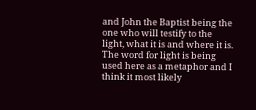and John the Baptist being the one who will testify to the light, what it is and where it is. The word for light is being used here as a metaphor and I think it most likely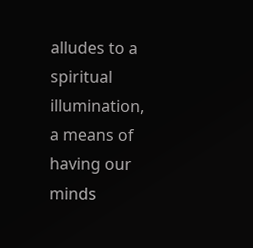alludes to a spiritual illumination, a means of having our minds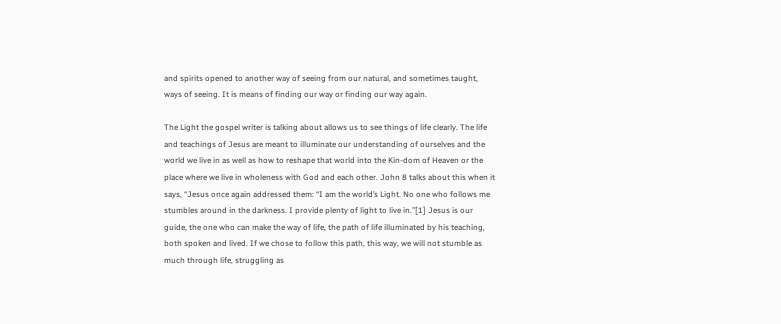and spirits opened to another way of seeing from our natural, and sometimes taught, ways of seeing. It is means of finding our way or finding our way again.

The Light the gospel writer is talking about allows us to see things of life clearly. The life and teachings of Jesus are meant to illuminate our understanding of ourselves and the world we live in as well as how to reshape that world into the Kin-dom of Heaven or the place where we live in wholeness with God and each other. John 8 talks about this when it says, “Jesus once again addressed them: “I am the world’s Light. No one who follows me stumbles around in the darkness. I provide plenty of light to live in.”[1] Jesus is our guide, the one who can make the way of life, the path of life illuminated by his teaching, both spoken and lived. If we chose to follow this path, this way, we will not stumble as much through life, struggling as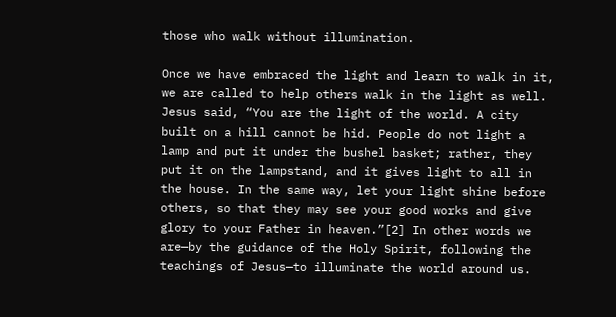those who walk without illumination.

Once we have embraced the light and learn to walk in it, we are called to help others walk in the light as well. Jesus said, “You are the light of the world. A city built on a hill cannot be hid. People do not light a lamp and put it under the bushel basket; rather, they put it on the lampstand, and it gives light to all in the house. In the same way, let your light shine before others, so that they may see your good works and give glory to your Father in heaven.”[2] In other words we are—by the guidance of the Holy Spirit, following the teachings of Jesus—to illuminate the world around us.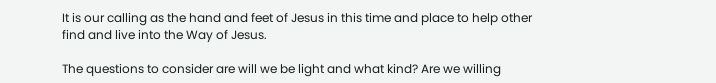It is our calling as the hand and feet of Jesus in this time and place to help other find and live into the Way of Jesus.

The questions to consider are will we be light and what kind? Are we willing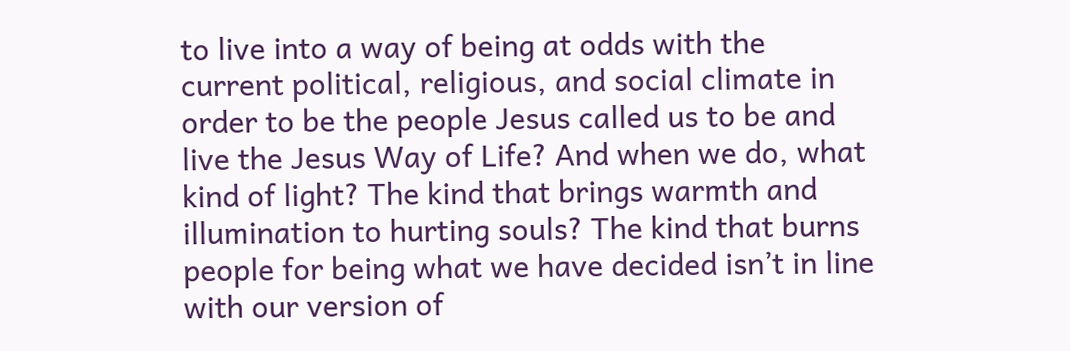to live into a way of being at odds with the current political, religious, and social climate in order to be the people Jesus called us to be and live the Jesus Way of Life? And when we do, what kind of light? The kind that brings warmth and illumination to hurting souls? The kind that burns people for being what we have decided isn’t in line with our version of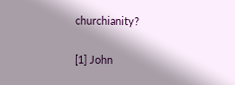churchianity?

[1] John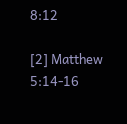8:12

[2] Matthew 5:14-16